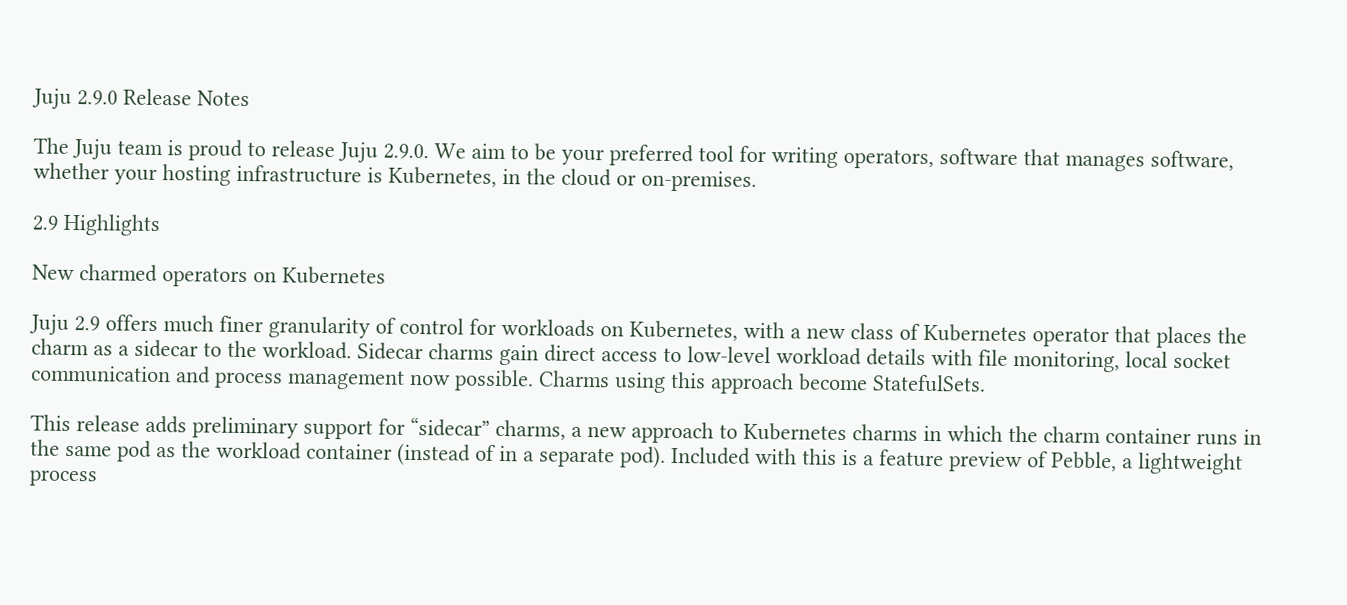Juju 2.9.0 Release Notes

The Juju team is proud to release Juju 2.9.0. We aim to be your preferred tool for writing operators, software that manages software, whether your hosting infrastructure is Kubernetes, in the cloud or on-premises.

2.9 Highlights

New charmed operators on Kubernetes

Juju 2.9 offers much finer granularity of control for workloads on Kubernetes, with a new class of Kubernetes operator that places the charm as a sidecar to the workload. Sidecar charms gain direct access to low-level workload details with file monitoring, local socket communication and process management now possible. Charms using this approach become StatefulSets.

This release adds preliminary support for “sidecar” charms, a new approach to Kubernetes charms in which the charm container runs in the same pod as the workload container (instead of in a separate pod). Included with this is a feature preview of Pebble, a lightweight process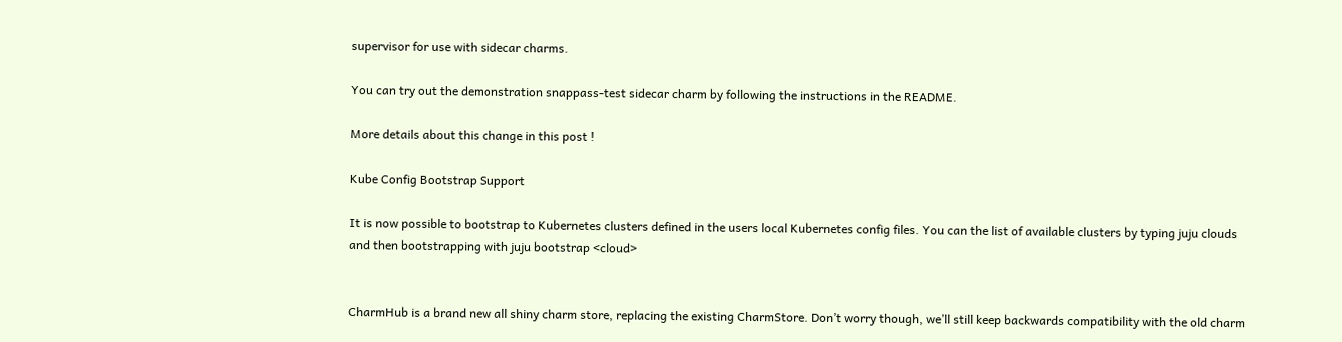supervisor for use with sidecar charms.

You can try out the demonstration snappass-test sidecar charm by following the instructions in the README.

More details about this change in this post !

Kube Config Bootstrap Support

It is now possible to bootstrap to Kubernetes clusters defined in the users local Kubernetes config files. You can the list of available clusters by typing juju clouds and then bootstrapping with juju bootstrap <cloud>


CharmHub is a brand new all shiny charm store, replacing the existing CharmStore. Don’t worry though, we’ll still keep backwards compatibility with the old charm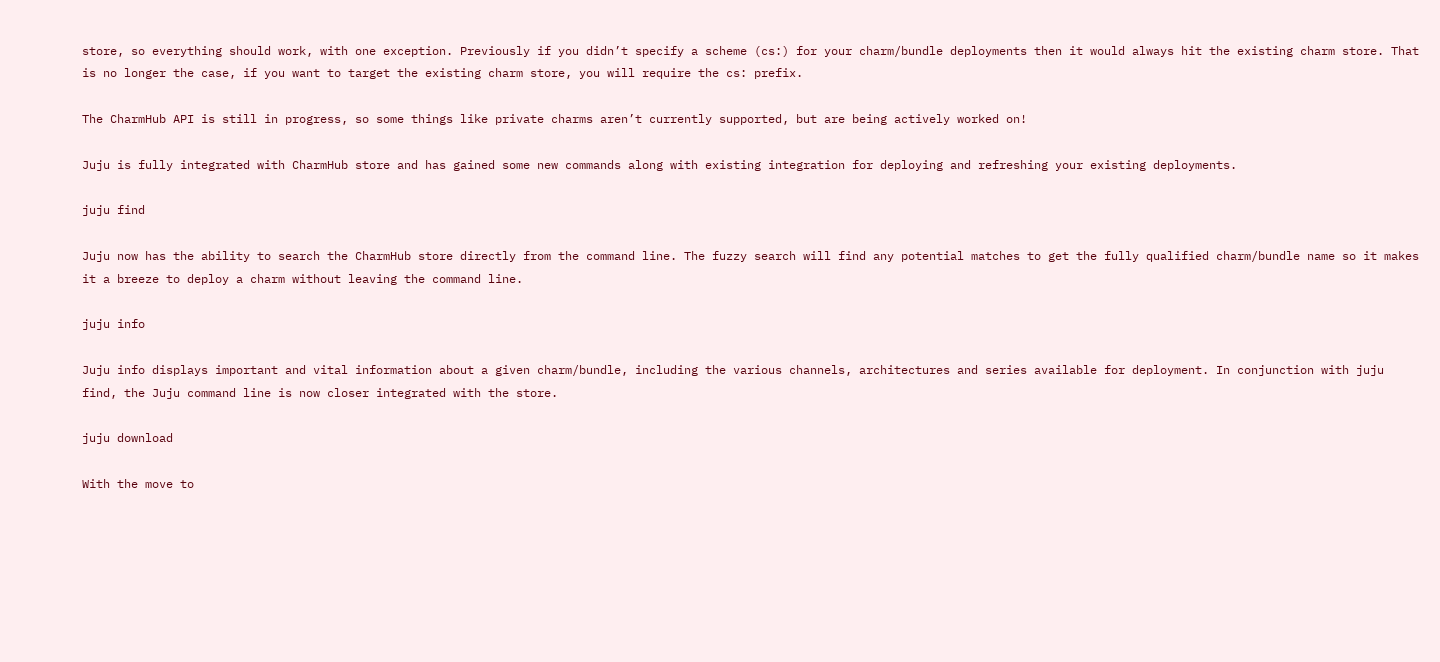store, so everything should work, with one exception. Previously if you didn’t specify a scheme (cs:) for your charm/bundle deployments then it would always hit the existing charm store. That is no longer the case, if you want to target the existing charm store, you will require the cs: prefix.

The CharmHub API is still in progress, so some things like private charms aren’t currently supported, but are being actively worked on!

Juju is fully integrated with CharmHub store and has gained some new commands along with existing integration for deploying and refreshing your existing deployments.

juju find

Juju now has the ability to search the CharmHub store directly from the command line. The fuzzy search will find any potential matches to get the fully qualified charm/bundle name so it makes it a breeze to deploy a charm without leaving the command line.

juju info

Juju info displays important and vital information about a given charm/bundle, including the various channels, architectures and series available for deployment. In conjunction with juju find, the Juju command line is now closer integrated with the store.

juju download

With the move to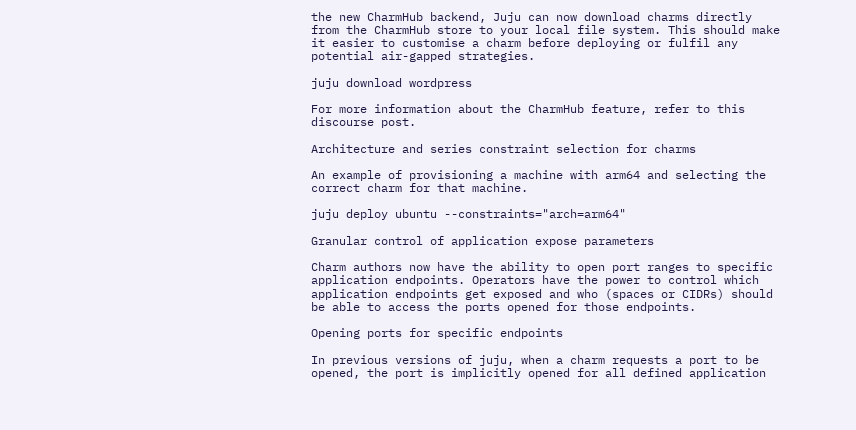the new CharmHub backend, Juju can now download charms directly from the CharmHub store to your local file system. This should make it easier to customise a charm before deploying or fulfil any potential air-gapped strategies.

juju download wordpress

For more information about the CharmHub feature, refer to this discourse post.

Architecture and series constraint selection for charms

An example of provisioning a machine with arm64 and selecting the correct charm for that machine.

juju deploy ubuntu --constraints="arch=arm64"

Granular control of application expose parameters

Charm authors now have the ability to open port ranges to specific application endpoints. Operators have the power to control which application endpoints get exposed and who (spaces or CIDRs) should be able to access the ports opened for those endpoints.

Opening ports for specific endpoints

In previous versions of juju, when a charm requests a port to be opened, the port is implicitly opened for all defined application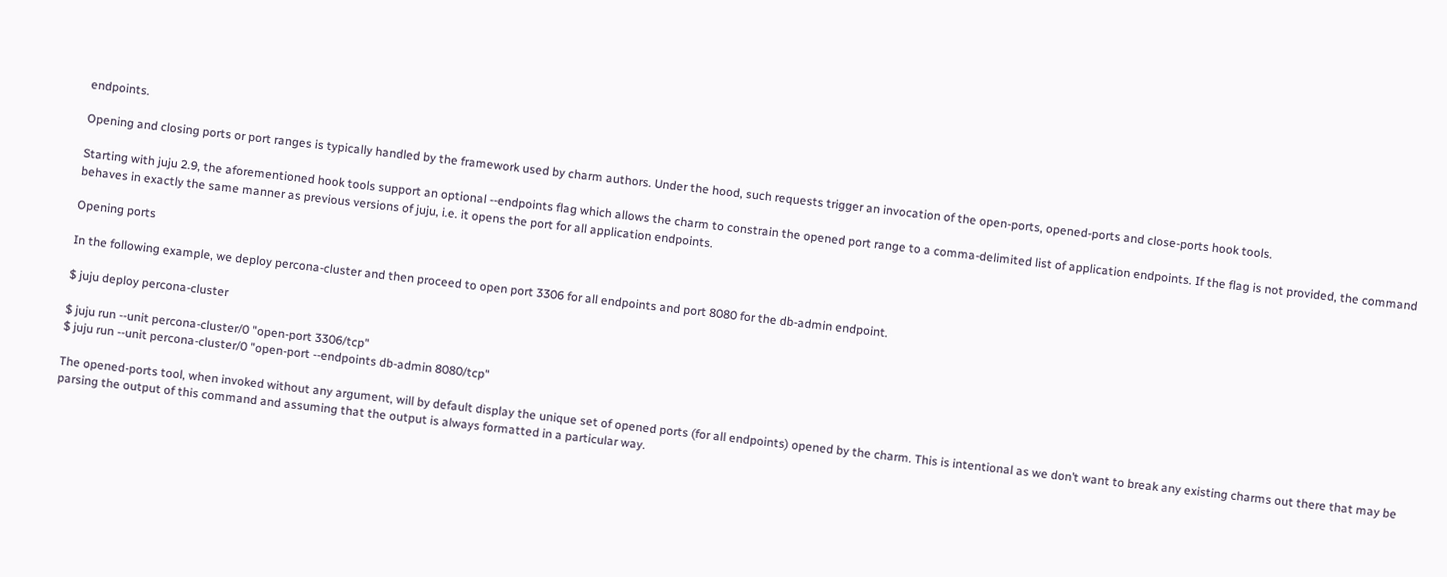endpoints.

Opening and closing ports or port ranges is typically handled by the framework used by charm authors. Under the hood, such requests trigger an invocation of the open-ports, opened-ports and close-ports hook tools.

Starting with juju 2.9, the aforementioned hook tools support an optional --endpoints flag which allows the charm to constrain the opened port range to a comma-delimited list of application endpoints. If the flag is not provided, the command behaves in exactly the same manner as previous versions of juju, i.e. it opens the port for all application endpoints.

Opening ports

In the following example, we deploy percona-cluster and then proceed to open port 3306 for all endpoints and port 8080 for the db-admin endpoint.

$ juju deploy percona-cluster

$ juju run --unit percona-cluster/0 "open-port 3306/tcp"
$ juju run --unit percona-cluster/0 "open-port --endpoints db-admin 8080/tcp"

The opened-ports tool, when invoked without any argument, will by default display the unique set of opened ports (for all endpoints) opened by the charm. This is intentional as we don’t want to break any existing charms out there that may be parsing the output of this command and assuming that the output is always formatted in a particular way.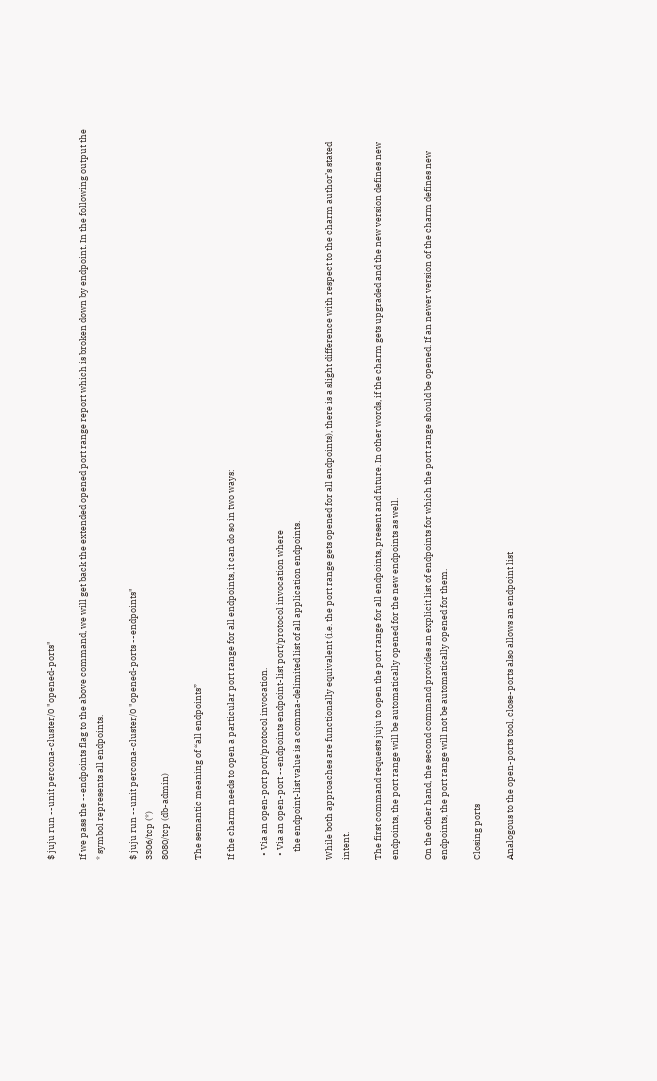$ juju run --unit percona-cluster/0 "opened-ports"

If we pass the --endpoints flag to the above command, we will get back the extended opened port range report which is broken down by endpoint. In the following output the * symbol represents all endpoints.

$ juju run --unit percona-cluster/0 "opened-ports --endpoints"
3306/tcp (*)
8080/tcp (db-admin)

The semantic meaning of “all endpoints”

If the charm needs to open a particular port range for all endpoints, it can do so in two ways:

  • Via an open-port port/protocol invocation.
  • Via an open-port --endpoints endpoint-list port/protocol invocation where
    the endpoint-list value is a comma-delimited list of all application endpoints.

While both approaches are functionally equivalent (i.e. the port range gets opened for all endpoints), there is a slight difference with respect to the charm author’s stated intent.

The first command requests juju to open the port range for all endpoints, present and future. In other words, if the charm gets upgraded and the new version defines new endpoints, the port range will be automatically opened for the new endpoints as well.

On the other hand, the second command provides an explicit list of endpoints for which the port range should be opened. If an newer version of the charm defines new endpoints, the port range will not be automatically opened for them.

Closing ports

Analogous to the open-ports tool, close-ports also allows an endpoint list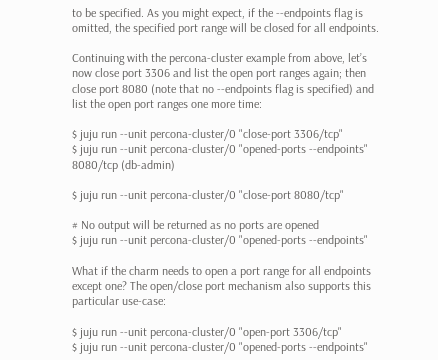to be specified. As you might expect, if the --endpoints flag is omitted, the specified port range will be closed for all endpoints.

Continuing with the percona-cluster example from above, let’s now close port 3306 and list the open port ranges again; then close port 8080 (note that no --endpoints flag is specified) and list the open port ranges one more time:

$ juju run --unit percona-cluster/0 "close-port 3306/tcp"
$ juju run --unit percona-cluster/0 "opened-ports --endpoints"
8080/tcp (db-admin)

$ juju run --unit percona-cluster/0 "close-port 8080/tcp"

# No output will be returned as no ports are opened
$ juju run --unit percona-cluster/0 "opened-ports --endpoints"

What if the charm needs to open a port range for all endpoints except one? The open/close port mechanism also supports this particular use-case:

$ juju run --unit percona-cluster/0 "open-port 3306/tcp"
$ juju run --unit percona-cluster/0 "opened-ports --endpoints"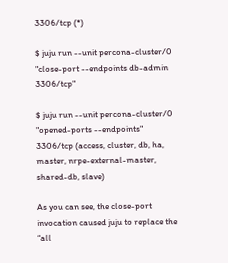3306/tcp (*)

$ juju run --unit percona-cluster/0 "close-port --endpoints db-admin 3306/tcp"

$ juju run --unit percona-cluster/0 "opened-ports --endpoints"
3306/tcp (access, cluster, db, ha, master, nrpe-external-master, shared-db, slave)

As you can see, the close-port invocation caused juju to replace the “all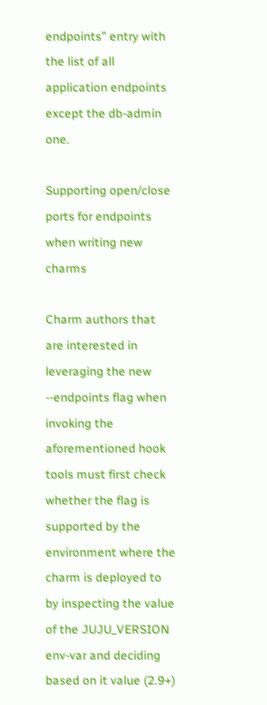endpoints” entry with the list of all application endpoints except the db-admin one.

Supporting open/close ports for endpoints when writing new charms

Charm authors that are interested in leveraging the new --endpoints flag when invoking the aforementioned hook tools must first check whether the flag is supported by the environment where the charm is deployed to by inspecting the value of the JUJU_VERSION env-var and deciding based on it value (2.9+)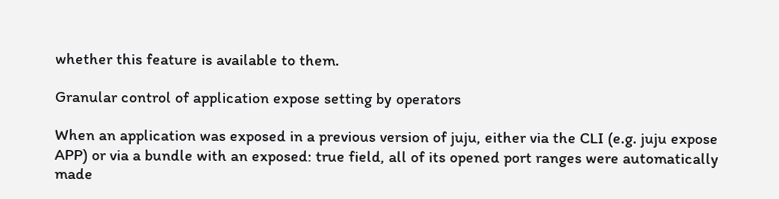whether this feature is available to them.

Granular control of application expose setting by operators

When an application was exposed in a previous version of juju, either via the CLI (e.g. juju expose APP) or via a bundle with an exposed: true field, all of its opened port ranges were automatically made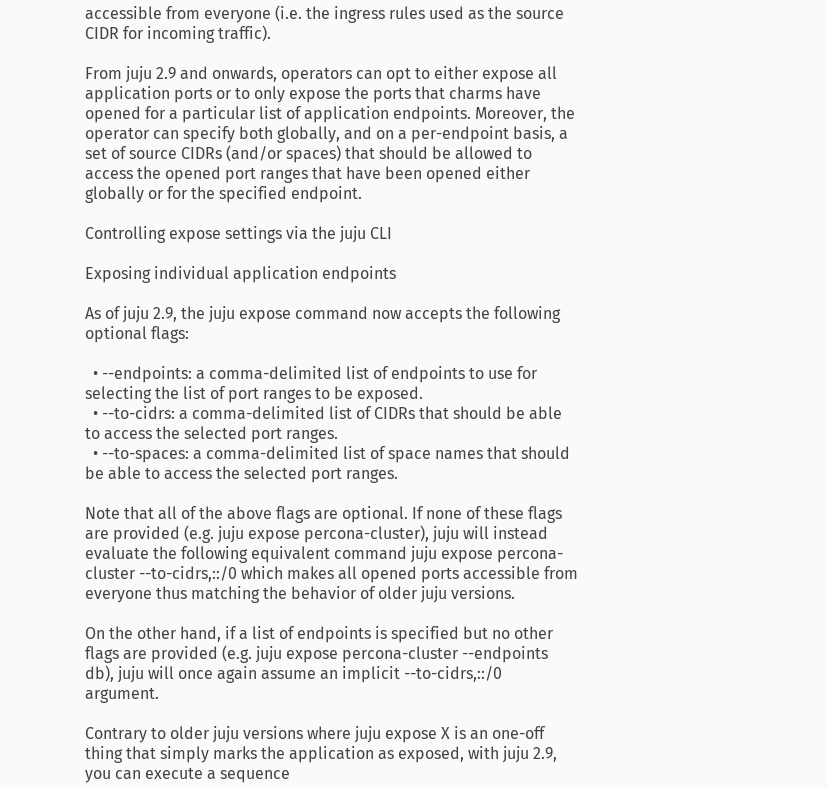accessible from everyone (i.e. the ingress rules used as the source CIDR for incoming traffic).

From juju 2.9 and onwards, operators can opt to either expose all application ports or to only expose the ports that charms have opened for a particular list of application endpoints. Moreover, the operator can specify both globally, and on a per-endpoint basis, a set of source CIDRs (and/or spaces) that should be allowed to access the opened port ranges that have been opened either globally or for the specified endpoint.

Controlling expose settings via the juju CLI

Exposing individual application endpoints

As of juju 2.9, the juju expose command now accepts the following optional flags:

  • --endpoints: a comma-delimited list of endpoints to use for selecting the list of port ranges to be exposed.
  • --to-cidrs: a comma-delimited list of CIDRs that should be able to access the selected port ranges.
  • --to-spaces: a comma-delimited list of space names that should be able to access the selected port ranges.

Note that all of the above flags are optional. If none of these flags are provided (e.g. juju expose percona-cluster), juju will instead evaluate the following equivalent command juju expose percona-cluster --to-cidrs,::/0 which makes all opened ports accessible from everyone thus matching the behavior of older juju versions.

On the other hand, if a list of endpoints is specified but no other flags are provided (e.g. juju expose percona-cluster --endpoints db), juju will once again assume an implicit --to-cidrs,::/0 argument.

Contrary to older juju versions where juju expose X is an one-off thing that simply marks the application as exposed, with juju 2.9, you can execute a sequence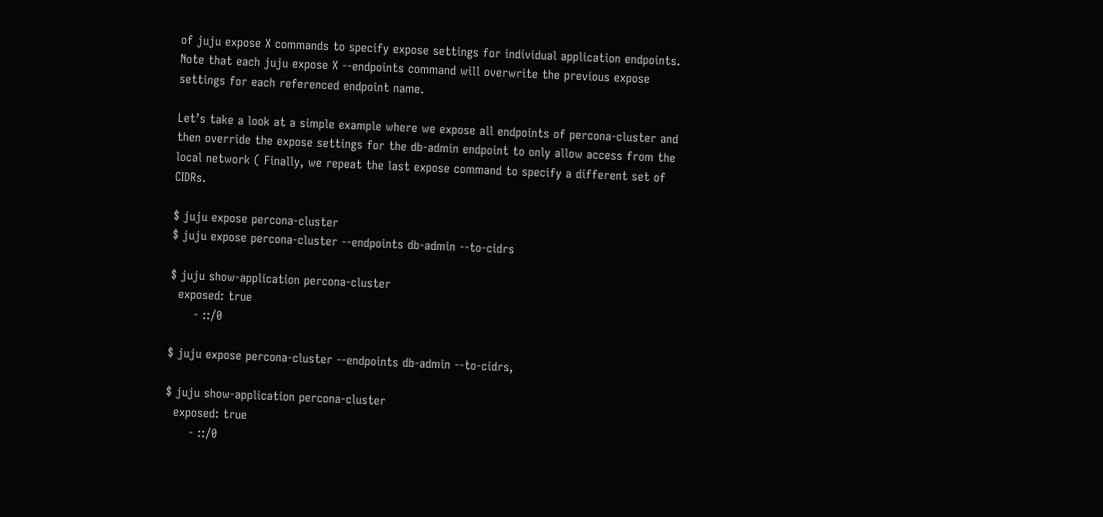of juju expose X commands to specify expose settings for individual application endpoints. Note that each juju expose X --endpoints command will overwrite the previous expose settings for each referenced endpoint name.

Let’s take a look at a simple example where we expose all endpoints of percona-cluster and then override the expose settings for the db-admin endpoint to only allow access from the local network ( Finally, we repeat the last expose command to specify a different set of CIDRs.

$ juju expose percona-cluster
$ juju expose percona-cluster --endpoints db-admin --to-cidrs

$ juju show-application percona-cluster
  exposed: true
      - ::/0

$ juju expose percona-cluster --endpoints db-admin --to-cidrs,

$ juju show-application percona-cluster
  exposed: true
      - ::/0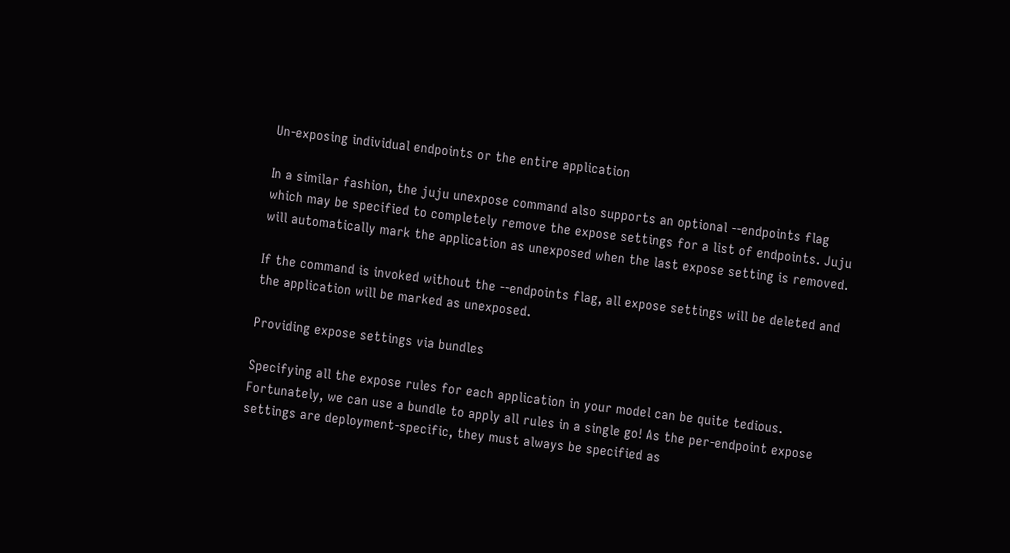Un-exposing individual endpoints or the entire application

In a similar fashion, the juju unexpose command also supports an optional --endpoints flag which may be specified to completely remove the expose settings for a list of endpoints. Juju will automatically mark the application as unexposed when the last expose setting is removed.

If the command is invoked without the --endpoints flag, all expose settings will be deleted and the application will be marked as unexposed.

Providing expose settings via bundles

Specifying all the expose rules for each application in your model can be quite tedious. Fortunately, we can use a bundle to apply all rules in a single go! As the per-endpoint expose settings are deployment-specific, they must always be specified as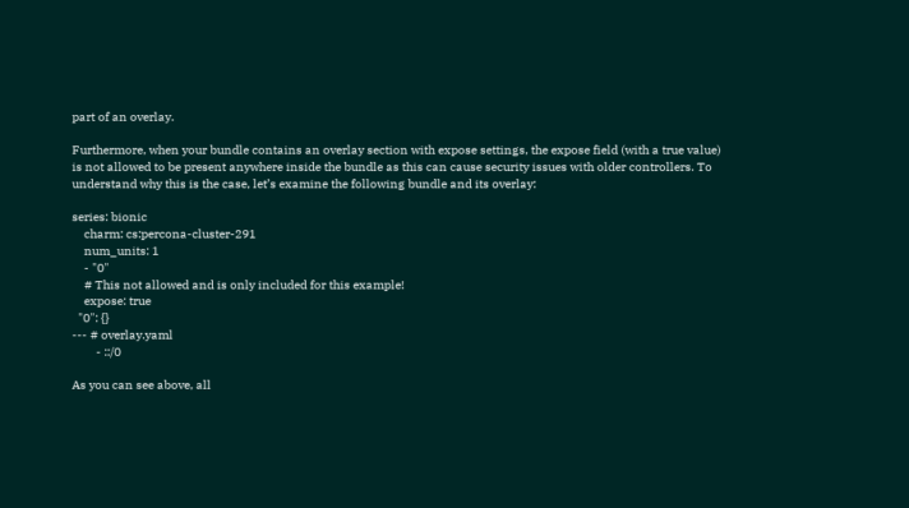part of an overlay.

Furthermore, when your bundle contains an overlay section with expose settings, the expose field (with a true value) is not allowed to be present anywhere inside the bundle as this can cause security issues with older controllers. To understand why this is the case, let’s examine the following bundle and its overlay:

series: bionic
    charm: cs:percona-cluster-291
    num_units: 1
    - "0"
    # This not allowed and is only included for this example!
    expose: true
  "0": {}
--- # overlay.yaml
        - ::/0

As you can see above, all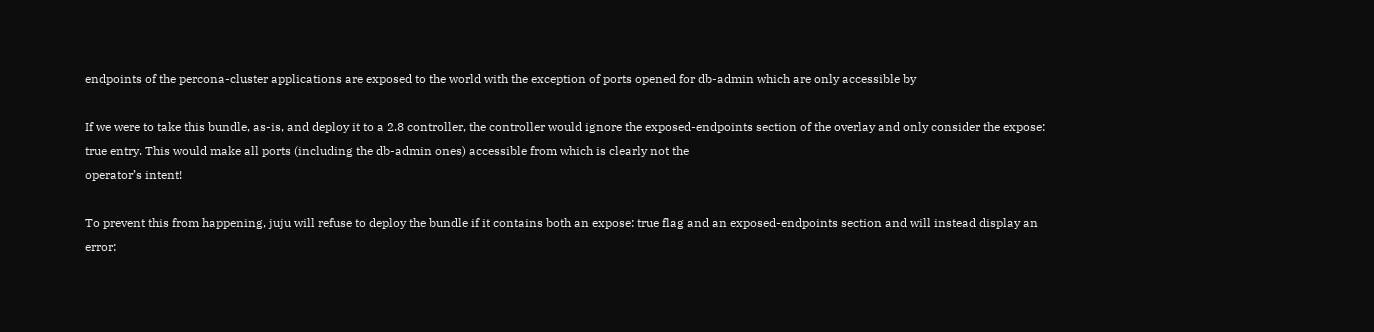endpoints of the percona-cluster applications are exposed to the world with the exception of ports opened for db-admin which are only accessible by

If we were to take this bundle, as-is, and deploy it to a 2.8 controller, the controller would ignore the exposed-endpoints section of the overlay and only consider the expose: true entry. This would make all ports (including the db-admin ones) accessible from which is clearly not the
operator’s intent!

To prevent this from happening, juju will refuse to deploy the bundle if it contains both an expose: true flag and an exposed-endpoints section and will instead display an error: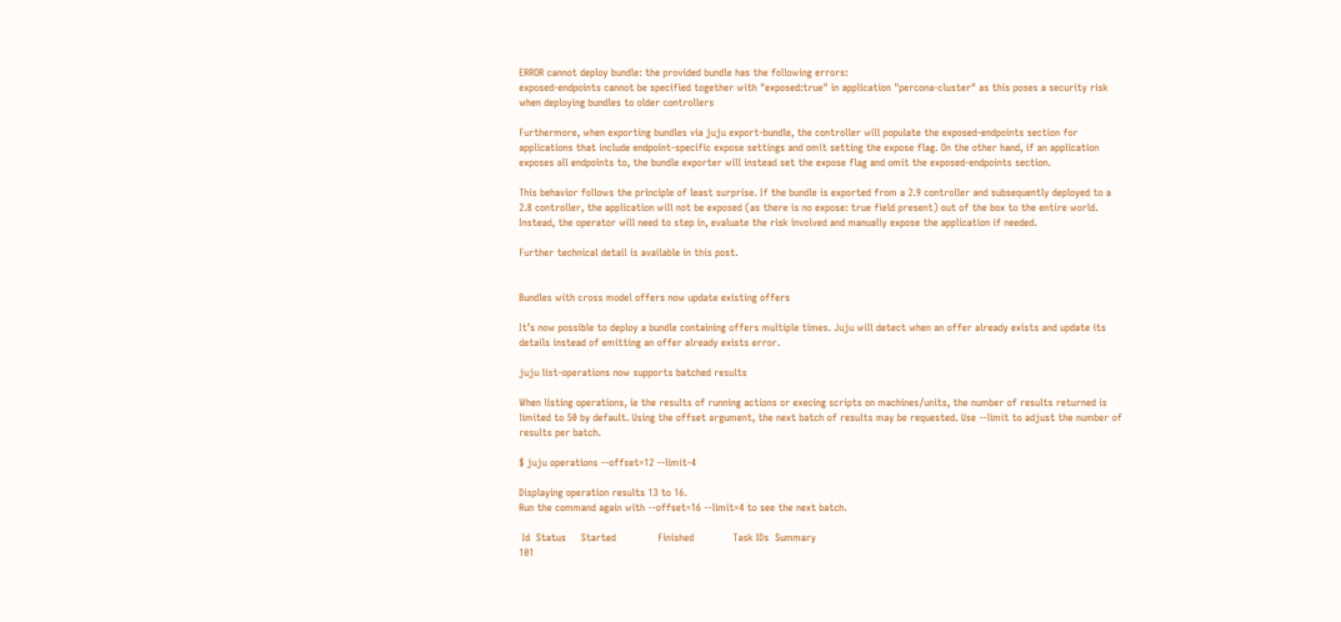ERROR cannot deploy bundle: the provided bundle has the following errors:
exposed-endpoints cannot be specified together with "exposed:true" in application "percona-cluster" as this poses a security risk when deploying bundles to older controllers

Furthermore, when exporting bundles via juju export-bundle, the controller will populate the exposed-endpoints section for applications that include endpoint-specific expose settings and omit setting the expose flag. On the other hand, if an application exposes all endpoints to, the bundle exporter will instead set the expose flag and omit the exposed-endpoints section.

This behavior follows the principle of least surprise. If the bundle is exported from a 2.9 controller and subsequently deployed to a 2.8 controller, the application will not be exposed (as there is no expose: true field present) out of the box to the entire world. Instead, the operator will need to step in, evaluate the risk involved and manually expose the application if needed.

Further technical detail is available in this post.


Bundles with cross model offers now update existing offers

It’s now possible to deploy a bundle containing offers multiple times. Juju will detect when an offer already exists and update its details instead of emitting an offer already exists error.

juju list-operations now supports batched results

When listing operations, ie the results of running actions or execing scripts on machines/units, the number of results returned is limited to 50 by default. Using the offset argument, the next batch of results may be requested. Use --limit to adjust the number of results per batch.

$ juju operations --offset=12 --limit-4

Displaying operation results 13 to 16.
Run the command again with --offset=16 --limit=4 to see the next batch.

 Id  Status     Started              Finished             Task IDs  Summary
101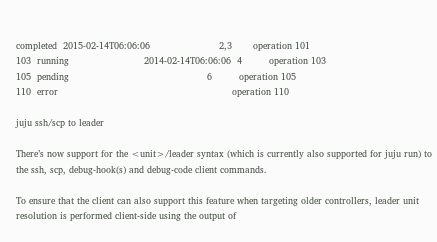completed  2015-02-14T06:06:06                       2,3       operation 101
103  running                         2014-02-14T06:06:06  4         operation 103
105  pending                                              6         operation 105
110  error                                                          operation 110

juju ssh/scp to leader

There’s now support for the <unit>/leader syntax (which is currently also supported for juju run) to the ssh, scp, debug-hook(s) and debug-code client commands.

To ensure that the client can also support this feature when targeting older controllers, leader unit resolution is performed client-side using the output of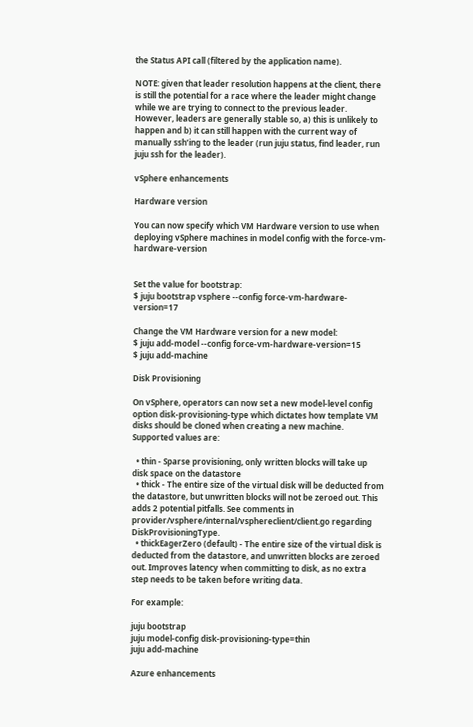the Status API call (filtered by the application name).

NOTE: given that leader resolution happens at the client, there is still the potential for a race where the leader might change while we are trying to connect to the previous leader. However, leaders are generally stable so, a) this is unlikely to happen and b) it can still happen with the current way of manually ssh’ing to the leader (run juju status, find leader, run juju ssh for the leader).

vSphere enhancements

Hardware version

You can now specify which VM Hardware version to use when deploying vSphere machines in model config with the force-vm-hardware-version


Set the value for bootstrap:
$ juju bootstrap vsphere --config force-vm-hardware-version=17

Change the VM Hardware version for a new model:
$ juju add-model --config force-vm-hardware-version=15
$ juju add-machine

Disk Provisioning

On vSphere, operators can now set a new model-level config option disk-provisioning-type which dictates how template VM disks should be cloned when creating a new machine. Supported values are:

  • thin - Sparse provisioning, only written blocks will take up disk space on the datastore
  • thick - The entire size of the virtual disk will be deducted from the datastore, but unwritten blocks will not be zeroed out. This adds 2 potential pitfalls. See comments in provider/vsphere/internal/vsphereclient/client.go regarding DiskProvisioningType.
  • thickEagerZero (default) - The entire size of the virtual disk is deducted from the datastore, and unwritten blocks are zeroed out. Improves latency when committing to disk, as no extra step needs to be taken before writing data.

For example:

juju bootstrap
juju model-config disk-provisioning-type=thin
juju add-machine

Azure enhancements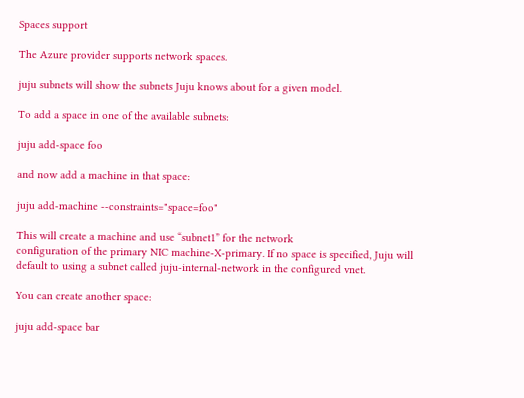Spaces support

The Azure provider supports network spaces.

juju subnets will show the subnets Juju knows about for a given model.

To add a space in one of the available subnets:

juju add-space foo

and now add a machine in that space:

juju add-machine --constraints="space=foo"

This will create a machine and use “subnet1” for the network
configuration of the primary NIC machine-X-primary. If no space is specified, Juju will default to using a subnet called juju-internal-network in the configured vnet.

You can create another space:

juju add-space bar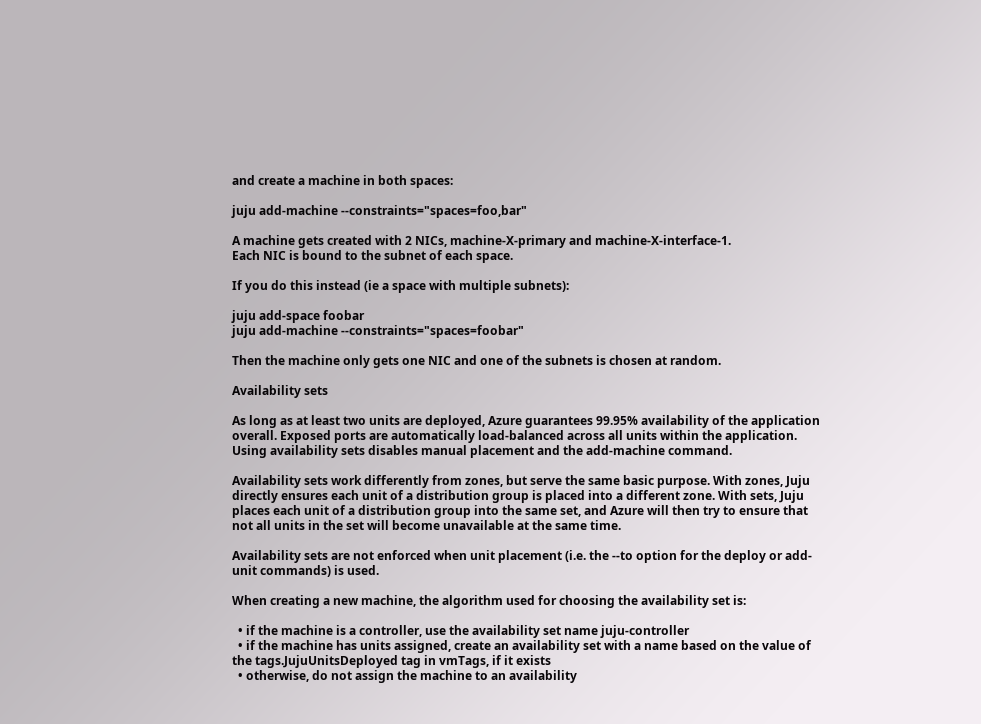and create a machine in both spaces:

juju add-machine --constraints="spaces=foo,bar"

A machine gets created with 2 NICs, machine-X-primary and machine-X-interface-1.
Each NIC is bound to the subnet of each space.

If you do this instead (ie a space with multiple subnets):

juju add-space foobar
juju add-machine --constraints="spaces=foobar"

Then the machine only gets one NIC and one of the subnets is chosen at random.

Availability sets

As long as at least two units are deployed, Azure guarantees 99.95% availability of the application overall. Exposed ports are automatically load-balanced across all units within the application. Using availability sets disables manual placement and the add-machine command.

Availability sets work differently from zones, but serve the same basic purpose. With zones, Juju directly ensures each unit of a distribution group is placed into a different zone. With sets, Juju places each unit of a distribution group into the same set, and Azure will then try to ensure that not all units in the set will become unavailable at the same time.

Availability sets are not enforced when unit placement (i.e. the --to option for the deploy or add-unit commands) is used.

When creating a new machine, the algorithm used for choosing the availability set is:

  • if the machine is a controller, use the availability set name juju-controller
  • if the machine has units assigned, create an availability set with a name based on the value of the tags.JujuUnitsDeployed tag in vmTags, if it exists
  • otherwise, do not assign the machine to an availability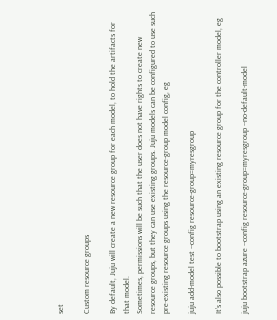set

Custom resource groups

By default, Juju will create a new resource group for each model, to hold the artifacts for that model.
Sometimes, permissions will be such that the user does not have rights to create new resource groups, but they can use existing groups. Juju models can be configured to use such pre-existing resource groups using the resource-group model config, eg

juju add-model test --config resource-group=myresgroup

It’s also possible to bootstrap using an existing resource group for the controller model, eg

juju bootstrap azure --config resource-group=myresgroup --no-default-model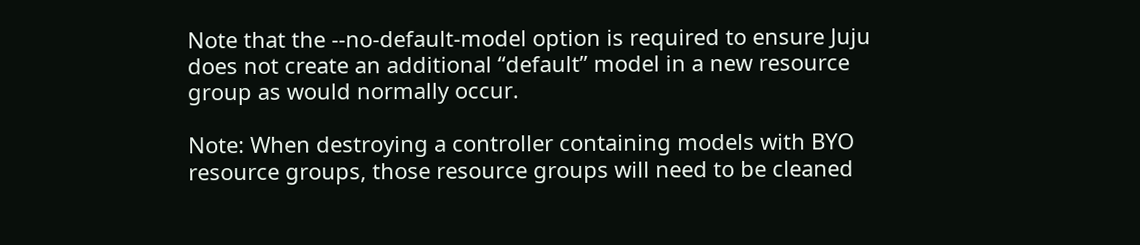Note that the --no-default-model option is required to ensure Juju does not create an additional “default” model in a new resource group as would normally occur.

Note: When destroying a controller containing models with BYO resource groups, those resource groups will need to be cleaned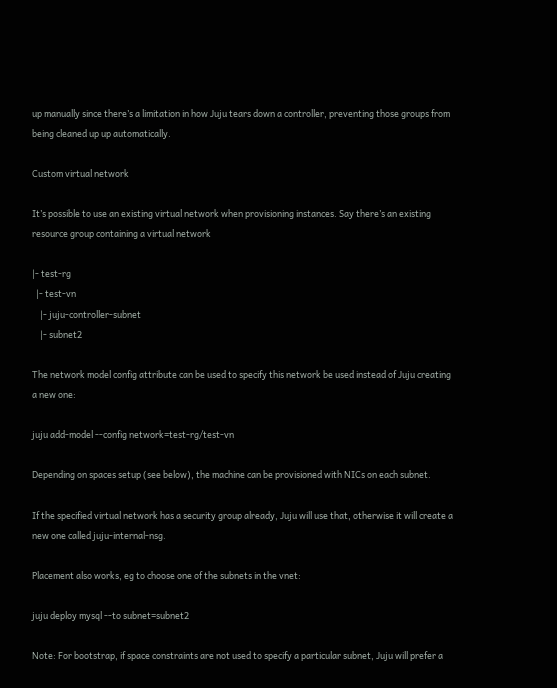up manually since there’s a limitation in how Juju tears down a controller, preventing those groups from being cleaned up up automatically.

Custom virtual network

It’s possible to use an existing virtual network when provisioning instances. Say there’s an existing resource group containing a virtual network

|- test-rg
  |- test-vn
    |- juju-controller-subnet
    |- subnet2

The network model config attribute can be used to specify this network be used instead of Juju creating a new one:

juju add-model --config network=test-rg/test-vn

Depending on spaces setup (see below), the machine can be provisioned with NICs on each subnet.

If the specified virtual network has a security group already, Juju will use that, otherwise it will create a new one called juju-internal-nsg.

Placement also works, eg to choose one of the subnets in the vnet:

juju deploy mysql --to subnet=subnet2

Note: For bootstrap, if space constraints are not used to specify a particular subnet, Juju will prefer a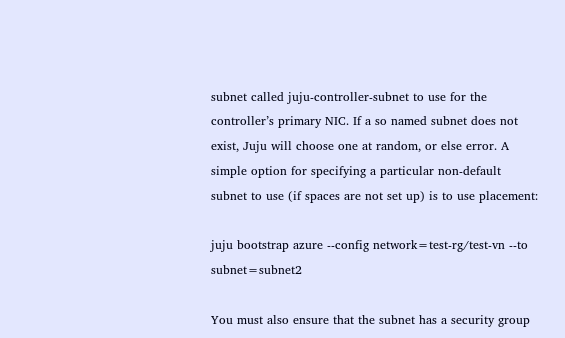subnet called juju-controller-subnet to use for the controller’s primary NIC. If a so named subnet does not exist, Juju will choose one at random, or else error. A simple option for specifying a particular non-default subnet to use (if spaces are not set up) is to use placement:

juju bootstrap azure --config network=test-rg/test-vn --to subnet=subnet2

You must also ensure that the subnet has a security group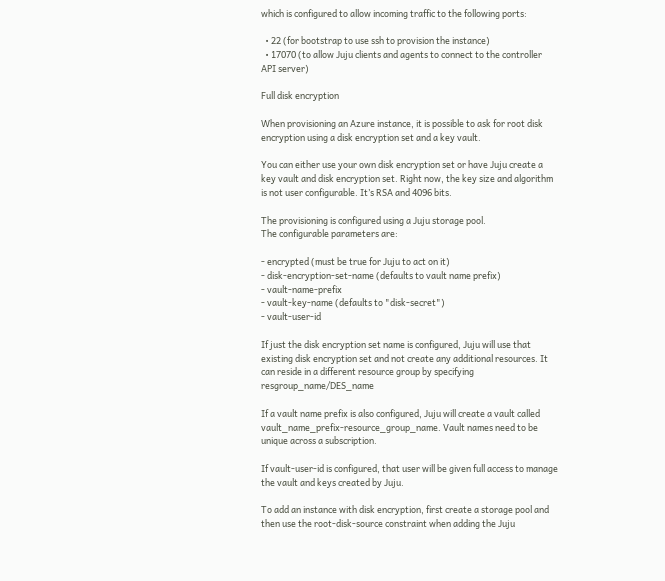which is configured to allow incoming traffic to the following ports:

  • 22 (for bootstrap to use ssh to provision the instance)
  • 17070 (to allow Juju clients and agents to connect to the controller API server)

Full disk encryption

When provisioning an Azure instance, it is possible to ask for root disk encryption using a disk encryption set and a key vault.

You can either use your own disk encryption set or have Juju create a key vault and disk encryption set. Right now, the key size and algorithm is not user configurable. It’s RSA and 4096 bits.

The provisioning is configured using a Juju storage pool.
The configurable parameters are:

- encrypted (must be true for Juju to act on it)
- disk-encryption-set-name (defaults to vault name prefix)
- vault-name-prefix
- vault-key-name (defaults to "disk-secret")
- vault-user-id

If just the disk encryption set name is configured, Juju will use that existing disk encryption set and not create any additional resources. It can reside in a different resource group by specifying resgroup_name/DES_name

If a vault name prefix is also configured, Juju will create a vault called vault_name_prefix-resource_group_name. Vault names need to be unique across a subscription.

If vault-user-id is configured, that user will be given full access to manage the vault and keys created by Juju.

To add an instance with disk encryption, first create a storage pool and then use the root-disk-source constraint when adding the Juju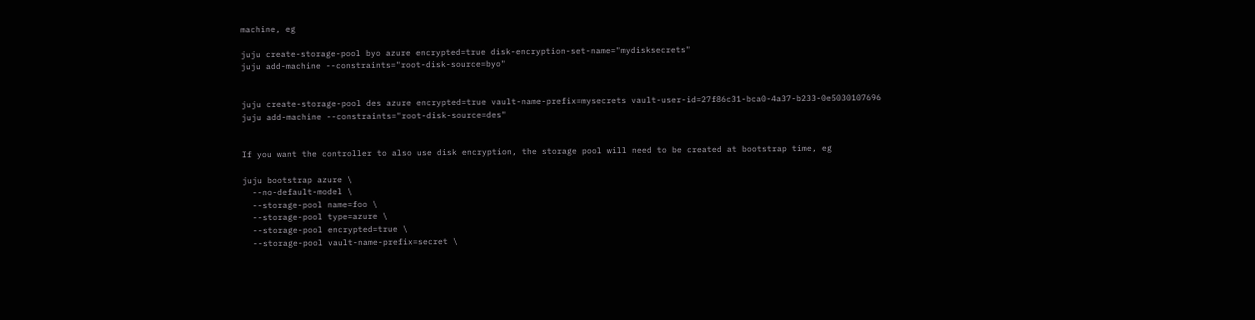machine, eg

juju create-storage-pool byo azure encrypted=true disk-encryption-set-name="mydisksecrets"
juju add-machine --constraints="root-disk-source=byo"


juju create-storage-pool des azure encrypted=true vault-name-prefix=mysecrets vault-user-id=27f86c31-bca0-4a37-b233-0e5030107696
juju add-machine --constraints="root-disk-source=des"


If you want the controller to also use disk encryption, the storage pool will need to be created at bootstrap time, eg

juju bootstrap azure \
  --no-default-model \
  --storage-pool name=foo \
  --storage-pool type=azure \
  --storage-pool encrypted=true \
  --storage-pool vault-name-prefix=secret \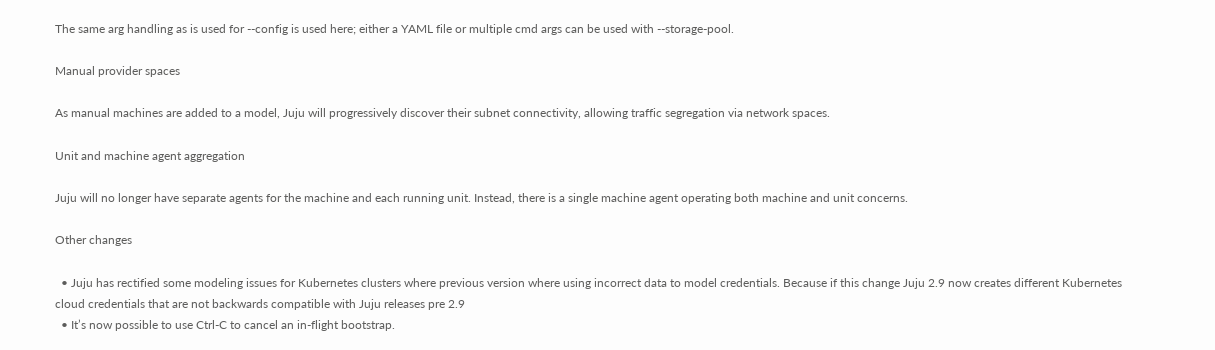The same arg handling as is used for --config is used here; either a YAML file or multiple cmd args can be used with --storage-pool.

Manual provider spaces

As manual machines are added to a model, Juju will progressively discover their subnet connectivity, allowing traffic segregation via network spaces.

Unit and machine agent aggregation

Juju will no longer have separate agents for the machine and each running unit. Instead, there is a single machine agent operating both machine and unit concerns.

Other changes

  • Juju has rectified some modeling issues for Kubernetes clusters where previous version where using incorrect data to model credentials. Because if this change Juju 2.9 now creates different Kubernetes cloud credentials that are not backwards compatible with Juju releases pre 2.9
  • It’s now possible to use Ctrl-C to cancel an in-flight bootstrap.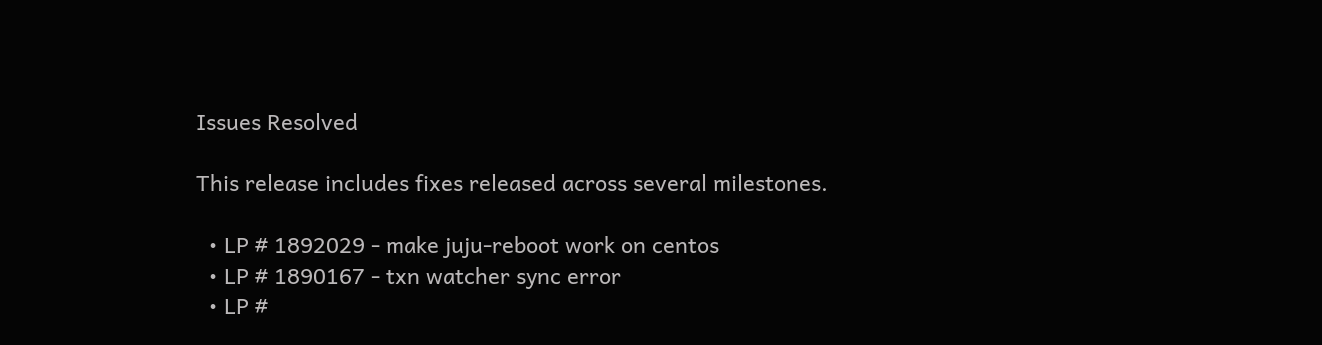Issues Resolved

This release includes fixes released across several milestones.

  • LP # 1892029 - make juju-reboot work on centos
  • LP # 1890167 - txn watcher sync error
  • LP #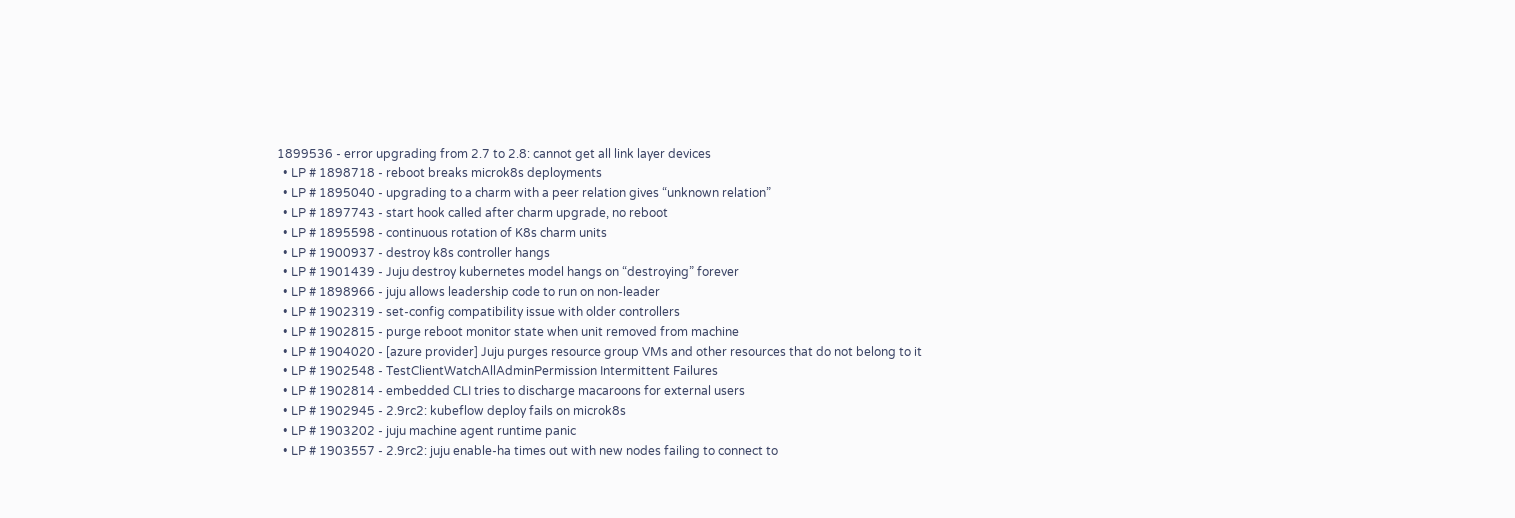1899536 - error upgrading from 2.7 to 2.8: cannot get all link layer devices
  • LP # 1898718 - reboot breaks microk8s deployments
  • LP # 1895040 - upgrading to a charm with a peer relation gives “unknown relation”
  • LP # 1897743 - start hook called after charm upgrade, no reboot
  • LP # 1895598 - continuous rotation of K8s charm units
  • LP # 1900937 - destroy k8s controller hangs
  • LP # 1901439 - Juju destroy kubernetes model hangs on “destroying” forever
  • LP # 1898966 - juju allows leadership code to run on non-leader
  • LP # 1902319 - set-config compatibility issue with older controllers
  • LP # 1902815 - purge reboot monitor state when unit removed from machine
  • LP # 1904020 - [azure provider] Juju purges resource group VMs and other resources that do not belong to it
  • LP # 1902548 - TestClientWatchAllAdminPermission Intermittent Failures
  • LP # 1902814 - embedded CLI tries to discharge macaroons for external users
  • LP # 1902945 - 2.9rc2: kubeflow deploy fails on microk8s
  • LP # 1903202 - juju machine agent runtime panic
  • LP # 1903557 - 2.9rc2: juju enable-ha times out with new nodes failing to connect to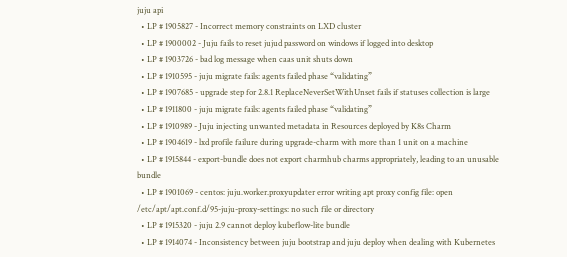juju api
  • LP # 1905827 - Incorrect memory constraints on LXD cluster
  • LP # 1900002 - Juju fails to reset jujud password on windows if logged into desktop
  • LP # 1903726 - bad log message when caas unit shuts down
  • LP # 1910595 - juju migrate fails: agents failed phase “validating”
  • LP # 1907685 - upgrade step for 2.8.1 ReplaceNeverSetWithUnset fails if statuses collection is large
  • LP # 1911800 - juju migrate fails: agents failed phase “validating”
  • LP # 1910989 - Juju injecting unwanted metadata in Resources deployed by K8s Charm
  • LP # 1904619 - lxd profile failure during upgrade-charm with more than 1 unit on a machine
  • LP # 1915844 - export-bundle does not export charmhub charms appropriately, leading to an unusable bundle
  • LP # 1901069 - centos: juju.worker.proxyupdater error writing apt proxy config file: open /etc/apt/apt.conf.d/95-juju-proxy-settings: no such file or directory
  • LP # 1915320 - juju 2.9 cannot deploy kubeflow-lite bundle
  • LP # 1914074 - Inconsistency between juju bootstrap and juju deploy when dealing with Kubernetes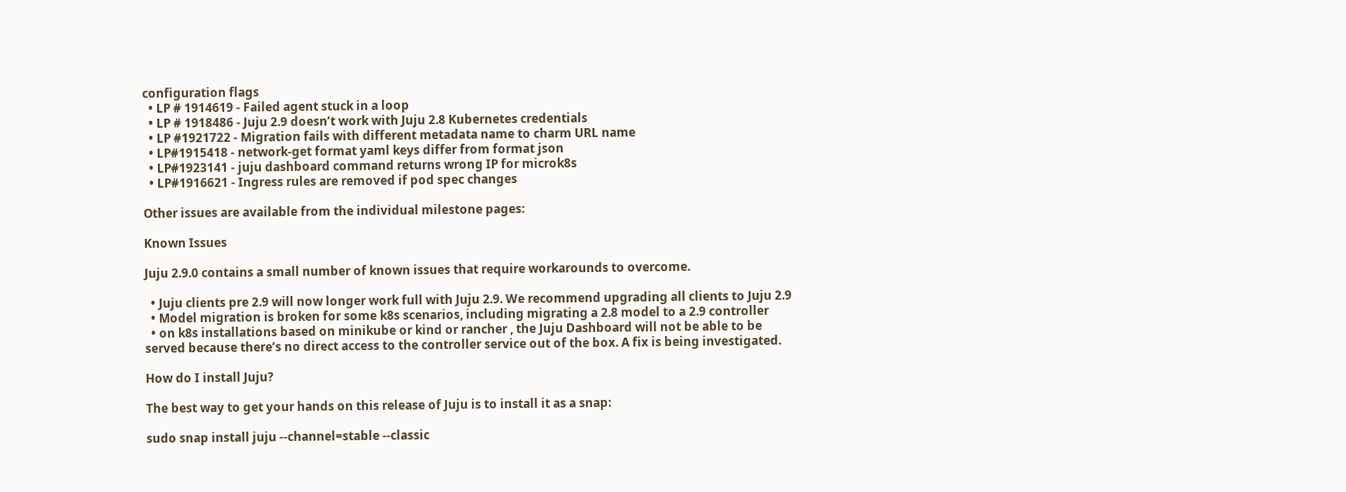configuration flags
  • LP # 1914619 - Failed agent stuck in a loop
  • LP # 1918486 - Juju 2.9 doesn’t work with Juju 2.8 Kubernetes credentials
  • LP #1921722 - Migration fails with different metadata name to charm URL name
  • LP#1915418 - network-get format yaml keys differ from format json
  • LP#1923141 - juju dashboard command returns wrong IP for microk8s
  • LP#1916621 - Ingress rules are removed if pod spec changes

Other issues are available from the individual milestone pages:

Known Issues

Juju 2.9.0 contains a small number of known issues that require workarounds to overcome.

  • Juju clients pre 2.9 will now longer work full with Juju 2.9. We recommend upgrading all clients to Juju 2.9
  • Model migration is broken for some k8s scenarios, including migrating a 2.8 model to a 2.9 controller
  • on k8s installations based on minikube or kind or rancher , the Juju Dashboard will not be able to be served because there’s no direct access to the controller service out of the box. A fix is being investigated.

How do I install Juju?

The best way to get your hands on this release of Juju is to install it as a snap:

sudo snap install juju --channel=stable --classic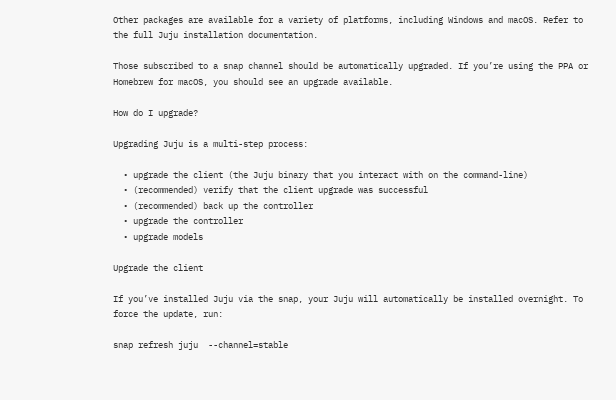Other packages are available for a variety of platforms, including Windows and macOS. Refer to the full Juju installation documentation.

Those subscribed to a snap channel should be automatically upgraded. If you’re using the PPA or Homebrew for macOS, you should see an upgrade available.

How do I upgrade?

Upgrading Juju is a multi-step process:

  • upgrade the client (the Juju binary that you interact with on the command-line)
  • (recommended) verify that the client upgrade was successful
  • (recommended) back up the controller
  • upgrade the controller
  • upgrade models

Upgrade the client

If you’ve installed Juju via the snap, your Juju will automatically be installed overnight. To force the update, run:

snap refresh juju  --channel=stable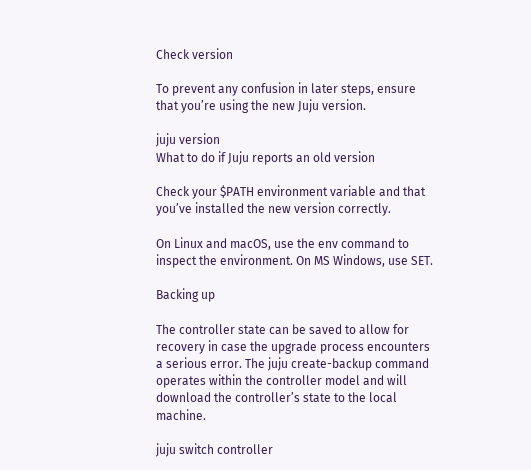Check version

To prevent any confusion in later steps, ensure that you’re using the new Juju version.

juju version
What to do if Juju reports an old version

Check your $PATH environment variable and that you’ve installed the new version correctly.

On Linux and macOS, use the env command to inspect the environment. On MS Windows, use SET.

Backing up

The controller state can be saved to allow for recovery in case the upgrade process encounters a serious error. The juju create-backup command operates within the controller model and will download the controller’s state to the local machine.

juju switch controller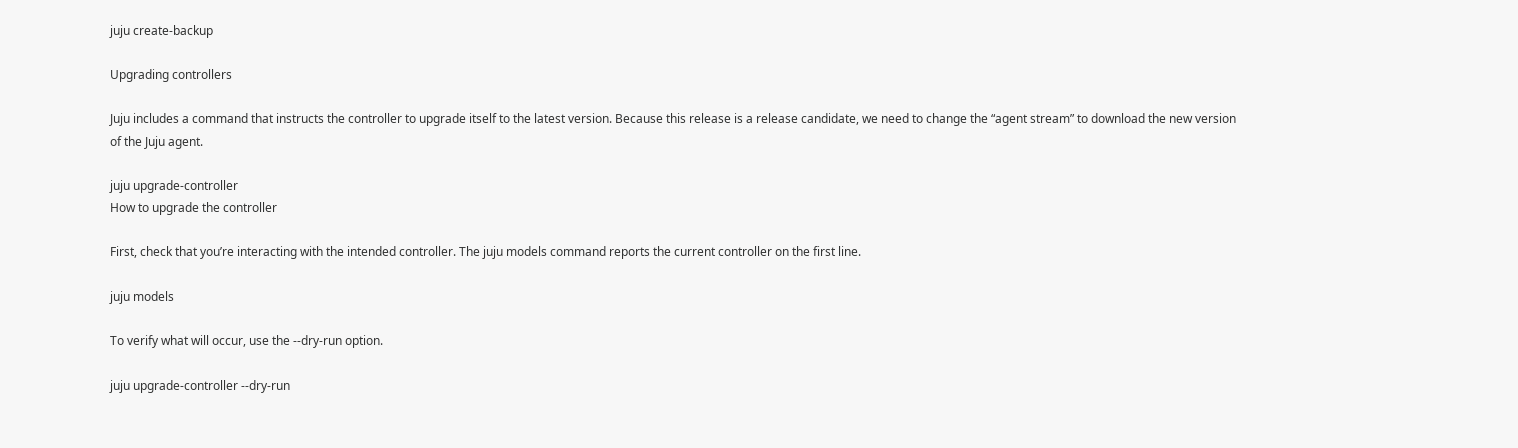juju create-backup

Upgrading controllers

Juju includes a command that instructs the controller to upgrade itself to the latest version. Because this release is a release candidate, we need to change the “agent stream” to download the new version of the Juju agent.

juju upgrade-controller
How to upgrade the controller

First, check that you’re interacting with the intended controller. The juju models command reports the current controller on the first line.

juju models

To verify what will occur, use the --dry-run option.

juju upgrade-controller --dry-run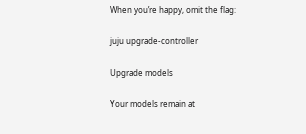When you’re happy, omit the flag:

juju upgrade-controller

Upgrade models

Your models remain at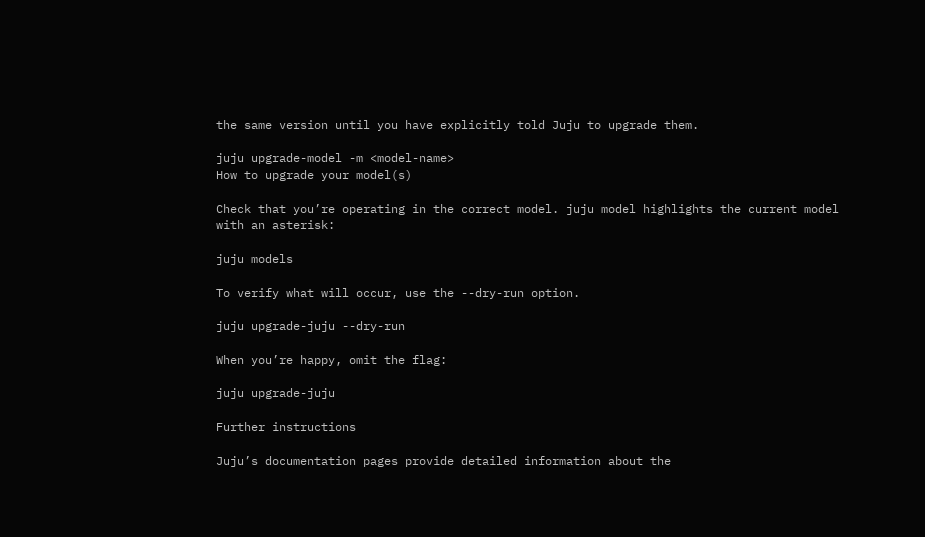the same version until you have explicitly told Juju to upgrade them.

juju upgrade-model -m <model-name>
How to upgrade your model(s)

Check that you’re operating in the correct model. juju model highlights the current model with an asterisk:

juju models

To verify what will occur, use the --dry-run option.

juju upgrade-juju --dry-run

When you’re happy, omit the flag:

juju upgrade-juju

Further instructions

Juju’s documentation pages provide detailed information about the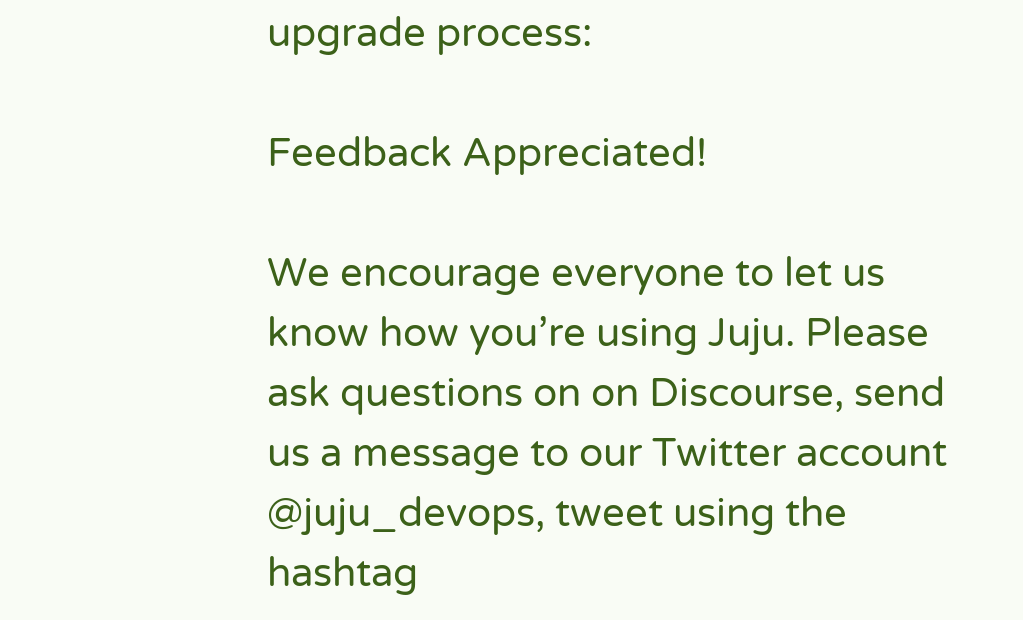upgrade process:

Feedback Appreciated!

We encourage everyone to let us know how you’re using Juju. Please ask questions on on Discourse, send us a message to our Twitter account @juju_devops, tweet using the hashtag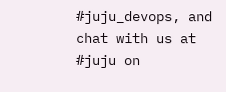#juju_devops, and chat with us at #juju on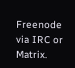Freenode via IRC or Matrix.